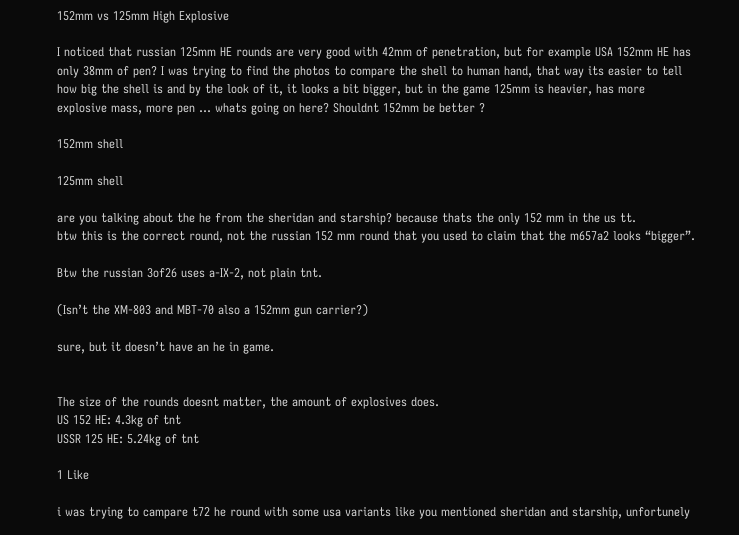152mm vs 125mm High Explosive

I noticed that russian 125mm HE rounds are very good with 42mm of penetration, but for example USA 152mm HE has only 38mm of pen? I was trying to find the photos to compare the shell to human hand, that way its easier to tell how big the shell is and by the look of it, it looks a bit bigger, but in the game 125mm is heavier, has more explosive mass, more pen … whats going on here? Shouldnt 152mm be better ?

152mm shell

125mm shell

are you talking about the he from the sheridan and starship? because thats the only 152 mm in the us tt.
btw this is the correct round, not the russian 152 mm round that you used to claim that the m657a2 looks “bigger”.

Btw the russian 3of26 uses a-IX-2, not plain tnt.

(Isn’t the XM-803 and MBT-70 also a 152mm gun carrier?)

sure, but it doesn’t have an he in game.


The size of the rounds doesnt matter, the amount of explosives does.
US 152 HE: 4.3kg of tnt
USSR 125 HE: 5.24kg of tnt

1 Like

i was trying to campare t72 he round with some usa variants like you mentioned sheridan and starship, unfortunely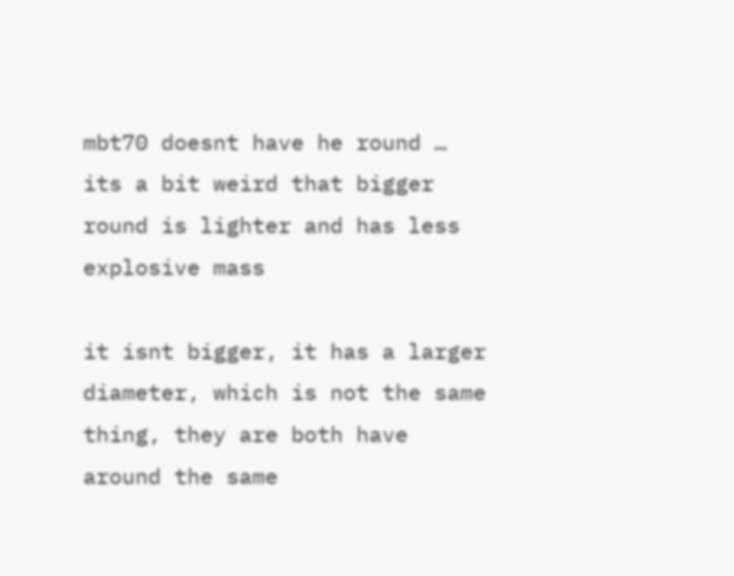mbt70 doesnt have he round … its a bit weird that bigger round is lighter and has less explosive mass

it isnt bigger, it has a larger diameter, which is not the same thing, they are both have around the same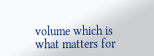volume which is what matters for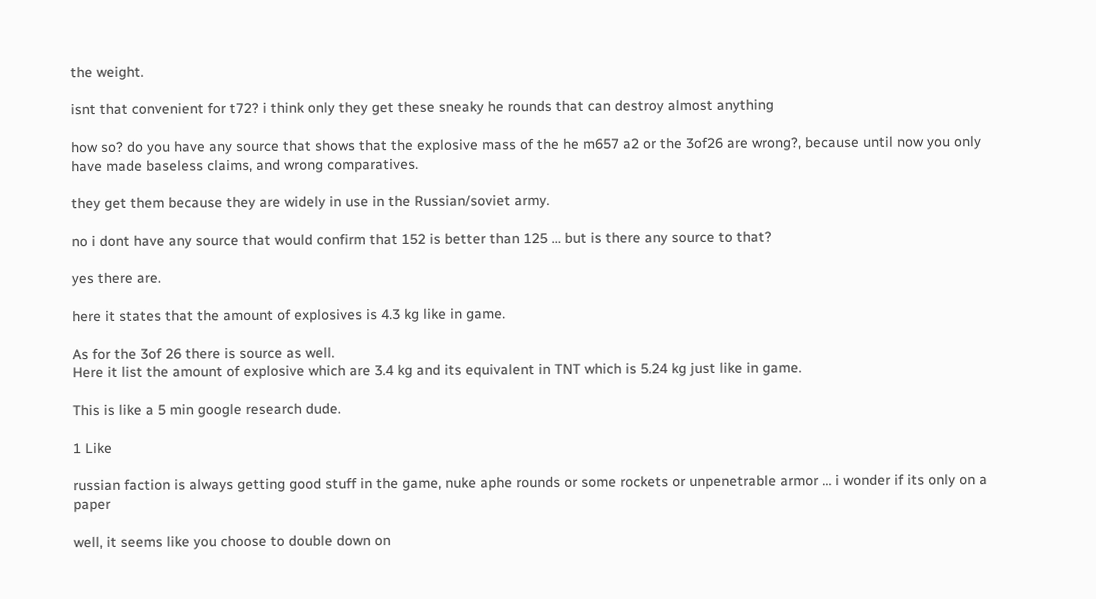the weight.

isnt that convenient for t72? i think only they get these sneaky he rounds that can destroy almost anything

how so? do you have any source that shows that the explosive mass of the he m657 a2 or the 3of26 are wrong?, because until now you only have made baseless claims, and wrong comparatives.

they get them because they are widely in use in the Russian/soviet army.

no i dont have any source that would confirm that 152 is better than 125 … but is there any source to that?

yes there are.

here it states that the amount of explosives is 4.3 kg like in game.

As for the 3of 26 there is source as well.
Here it list the amount of explosive which are 3.4 kg and its equivalent in TNT which is 5.24 kg just like in game.

This is like a 5 min google research dude.

1 Like

russian faction is always getting good stuff in the game, nuke aphe rounds or some rockets or unpenetrable armor … i wonder if its only on a paper

well, it seems like you choose to double down on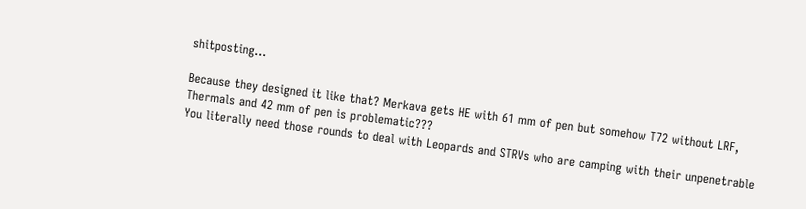shitposting…

Because they designed it like that? Merkava gets HE with 61 mm of pen but somehow T72 without LRF, Thermals and 42 mm of pen is problematic???
You literally need those rounds to deal with Leopards and STRVs who are camping with their unpenetrable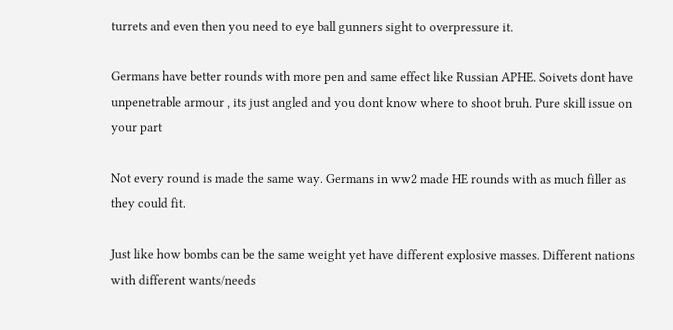turrets and even then you need to eye ball gunners sight to overpressure it.

Germans have better rounds with more pen and same effect like Russian APHE. Soivets dont have unpenetrable armour , its just angled and you dont know where to shoot bruh. Pure skill issue on your part

Not every round is made the same way. Germans in ww2 made HE rounds with as much filler as they could fit.

Just like how bombs can be the same weight yet have different explosive masses. Different nations with different wants/needs